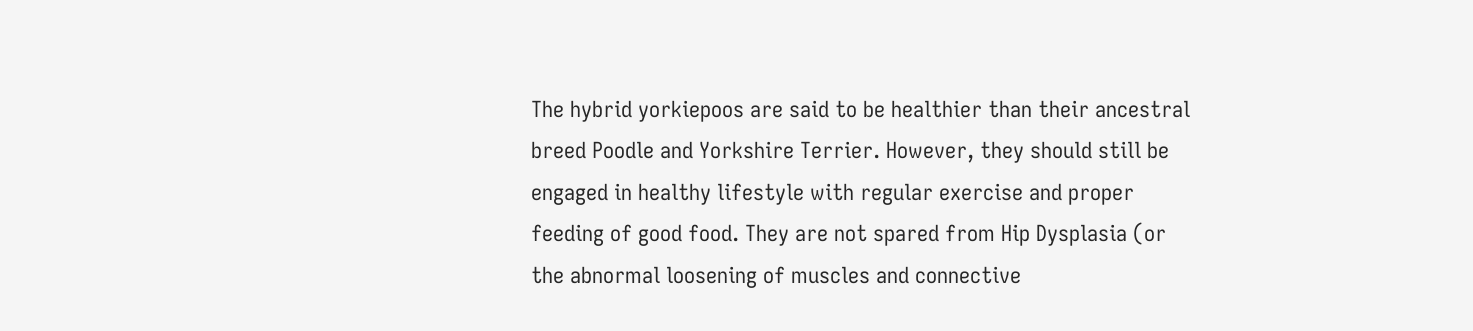The hybrid yorkiepoos are said to be healthier than their ancestral breed Poodle and Yorkshire Terrier. However, they should still be engaged in healthy lifestyle with regular exercise and proper feeding of good food. They are not spared from Hip Dysplasia (or the abnormal loosening of muscles and connective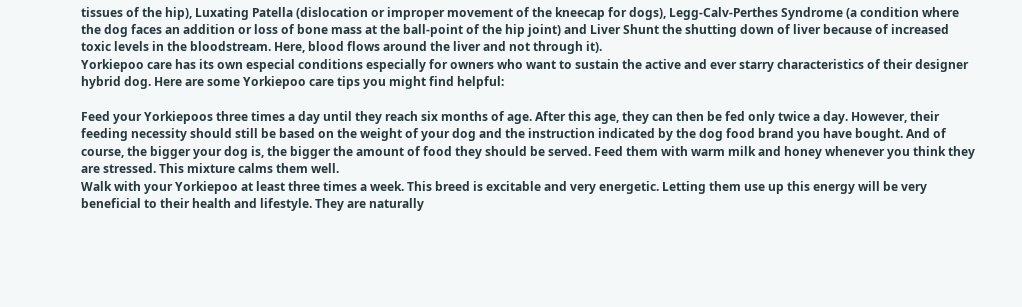tissues of the hip), Luxating Patella (dislocation or improper movement of the kneecap for dogs), Legg-Calv-Perthes Syndrome (a condition where the dog faces an addition or loss of bone mass at the ball-point of the hip joint) and Liver Shunt the shutting down of liver because of increased toxic levels in the bloodstream. Here, blood flows around the liver and not through it).
Yorkiepoo care has its own especial conditions especially for owners who want to sustain the active and ever starry characteristics of their designer hybrid dog. Here are some Yorkiepoo care tips you might find helpful:

Feed your Yorkiepoos three times a day until they reach six months of age. After this age, they can then be fed only twice a day. However, their feeding necessity should still be based on the weight of your dog and the instruction indicated by the dog food brand you have bought. And of course, the bigger your dog is, the bigger the amount of food they should be served. Feed them with warm milk and honey whenever you think they are stressed. This mixture calms them well.
Walk with your Yorkiepoo at least three times a week. This breed is excitable and very energetic. Letting them use up this energy will be very beneficial to their health and lifestyle. They are naturally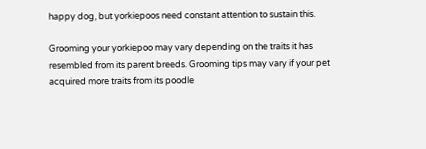happy dog, but yorkiepoos need constant attention to sustain this.

Grooming your yorkiepoo may vary depending on the traits it has resembled from its parent breeds. Grooming tips may vary if your pet acquired more traits from its poodle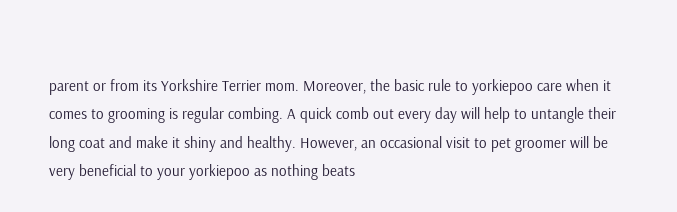parent or from its Yorkshire Terrier mom. Moreover, the basic rule to yorkiepoo care when it comes to grooming is regular combing. A quick comb out every day will help to untangle their long coat and make it shiny and healthy. However, an occasional visit to pet groomer will be very beneficial to your yorkiepoo as nothing beats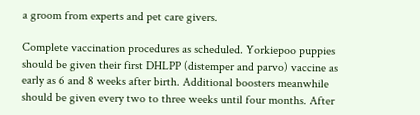a groom from experts and pet care givers.

Complete vaccination procedures as scheduled. Yorkiepoo puppies should be given their first DHLPP (distemper and parvo) vaccine as early as 6 and 8 weeks after birth. Additional boosters meanwhile should be given every two to three weeks until four months. After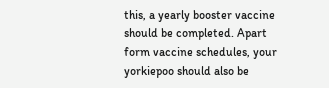this, a yearly booster vaccine should be completed. Apart form vaccine schedules, your yorkiepoo should also be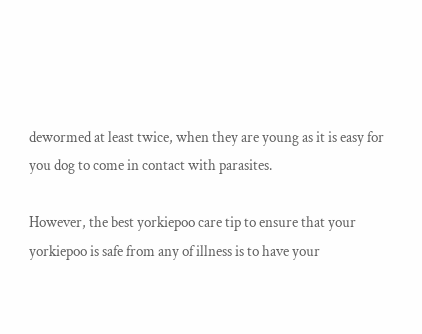dewormed at least twice, when they are young as it is easy for you dog to come in contact with parasites.

However, the best yorkiepoo care tip to ensure that your yorkiepoo is safe from any of illness is to have your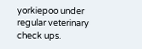yorkiepoo under regular veterinary check ups.